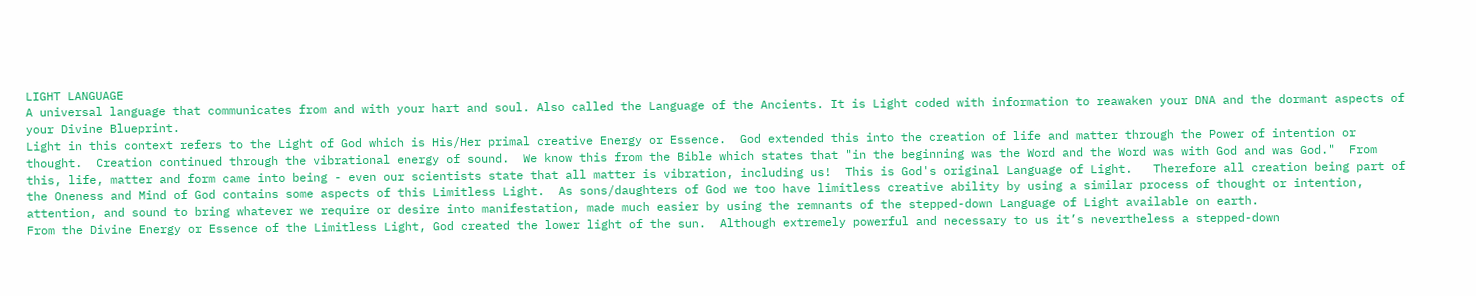LIGHT LANGUAGE
A universal language that communicates from and with your hart and soul. Also called the Language of the Ancients. It is Light coded with information to reawaken your DNA and the dormant aspects of your Divine Blueprint.
Light in this context refers to the Light of God which is His/Her primal creative Energy or Essence.  God extended this into the creation of life and matter through the Power of intention or thought.  Creation continued through the vibrational energy of sound.  We know this from the Bible which states that "in the beginning was the Word and the Word was with God and was God."  From this, life, matter and form came into being - even our scientists state that all matter is vibration, including us!  This is God's original Language of Light.   Therefore all creation being part of the Oneness and Mind of God contains some aspects of this Limitless Light.  As sons/daughters of God we too have limitless creative ability by using a similar process of thought or intention, attention, and sound to bring whatever we require or desire into manifestation, made much easier by using the remnants of the stepped-down Language of Light available on earth.
From the Divine Energy or Essence of the Limitless Light, God created the lower light of the sun.  Although extremely powerful and necessary to us it’s nevertheless a stepped-down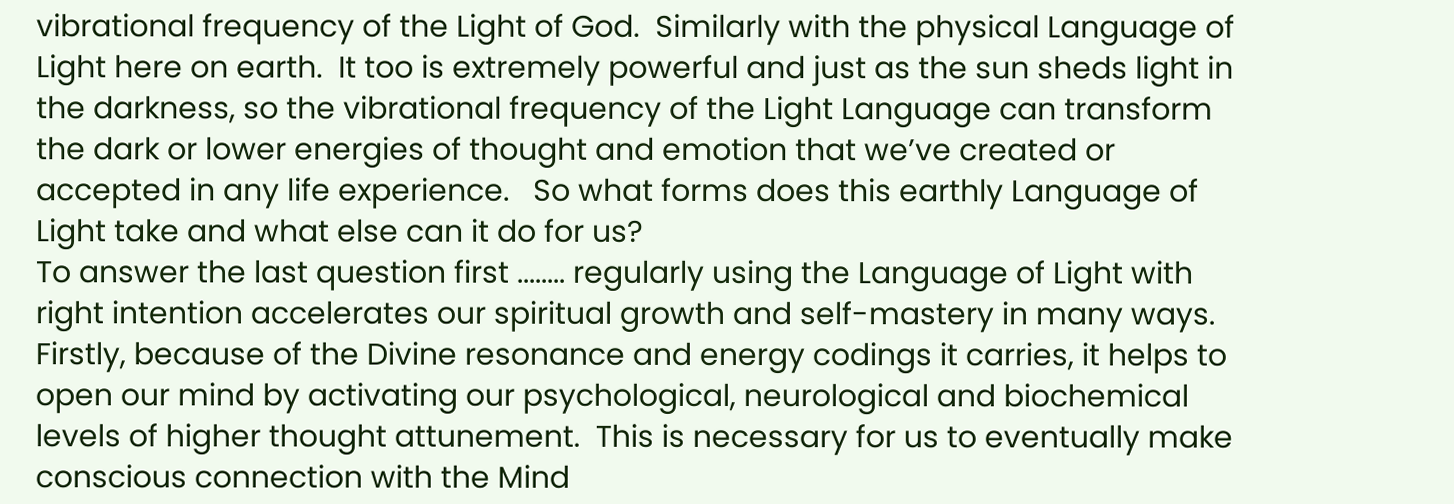vibrational frequency of the Light of God.  Similarly with the physical Language of Light here on earth.  It too is extremely powerful and just as the sun sheds light in the darkness, so the vibrational frequency of the Light Language can transform the dark or lower energies of thought and emotion that we’ve created or accepted in any life experience.   So what forms does this earthly Language of Light take and what else can it do for us?
To answer the last question first ........ regularly using the Language of Light with right intention accelerates our spiritual growth and self-mastery in many ways.  Firstly, because of the Divine resonance and energy codings it carries, it helps to open our mind by activating our psychological, neurological and biochemical levels of higher thought attunement.  This is necessary for us to eventually make conscious connection with the Mind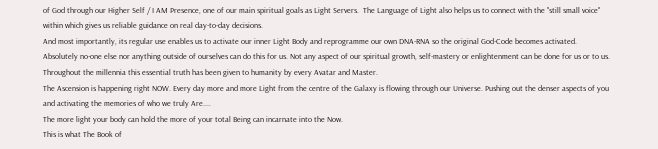of God through our Higher Self / I AM Presence, one of our main spiritual goals as Light Servers.  The Language of Light also helps us to connect with the "still small voice" within which gives us reliable guidance on real day-to-day decisions.
And most importantly, its regular use enables us to activate our inner Light Body and reprogramme our own DNA-RNA so the original God-Code becomes activated.  Absolutely no-one else nor anything outside of ourselves can do this for us. Not any aspect of our spiritual growth, self-mastery or enlightenment can be done for us or to us. Throughout the millennia this essential truth has been given to humanity by every Avatar and Master.
The Ascension is happening right NOW. Every day more and more Light from the centre of the Galaxy is flowing through our Universe. Pushing out the denser aspects of you and activating the memories of who we truly Are....
The more light your body can hold the more of your total Being can incarnate into the Now.
This is what The Book of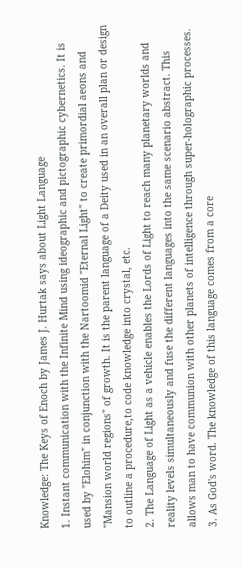Knowledge: The Keys of Enoch by James J. Hurtak says about Light Language
1. Instant communication with the Infinite Mind using ideographic and pictographic cybernetics. It is used by "Elohim" in conjunction with the Nartoomid "Eternal Light" to create primordial aeons and "Mansion world regions" of growth. It is the parent language of a Deity used in an overall plan or design to outline a procedure,to code knowledge into crystal, etc.
2. The Language of Light as a vehicle enables the Lords of Light to reach many planetary worlds and reality levels simultaneously and fuse the different languages into the same scenario abstract. This allows man to have communion with other planets of intelligence through super-holographic processes.
3. As God's word. The knowledge of this language comes from a core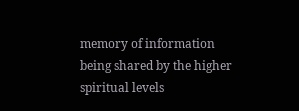memory of information being shared by the higher spiritual levels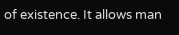of existence. It allows man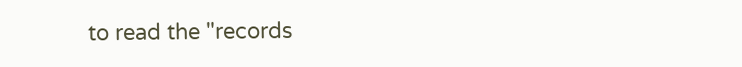to read the "records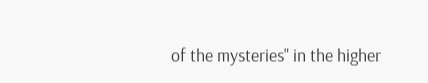of the mysteries" in the higher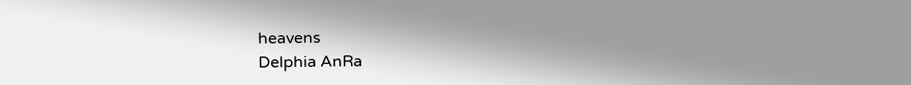heavens
Delphia AnRa